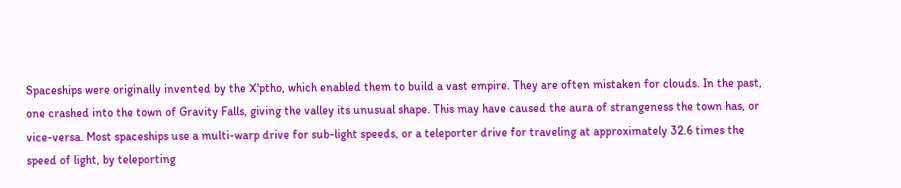Spaceships were originally invented by the X'ptho, which enabled them to build a vast empire. They are often mistaken for clouds. In the past, one crashed into the town of Gravity Falls, giving the valley its unusual shape. This may have caused the aura of strangeness the town has, or vice-versa. Most spaceships use a multi-warp drive for sub-light speeds, or a teleporter drive for traveling at approximately 32.6 times the speed of light, by teleporting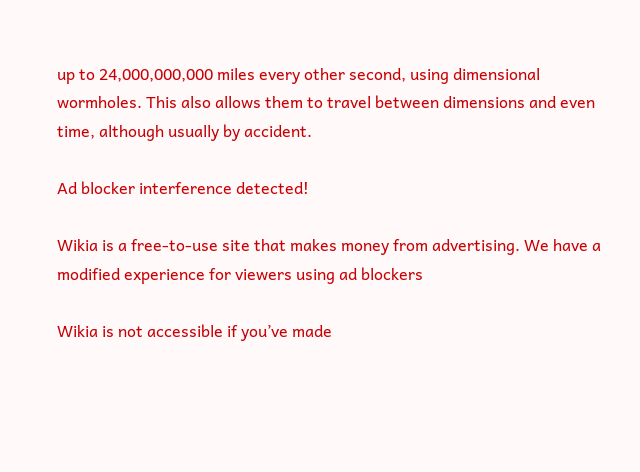up to 24,000,000,000 miles every other second, using dimensional wormholes. This also allows them to travel between dimensions and even time, although usually by accident.

Ad blocker interference detected!

Wikia is a free-to-use site that makes money from advertising. We have a modified experience for viewers using ad blockers

Wikia is not accessible if you’ve made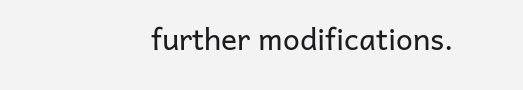further modifications.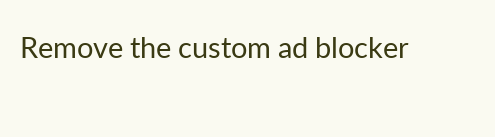Remove the custom ad blocker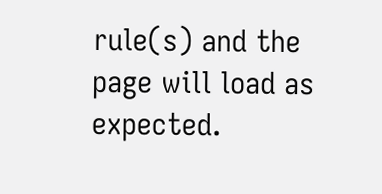rule(s) and the page will load as expected.